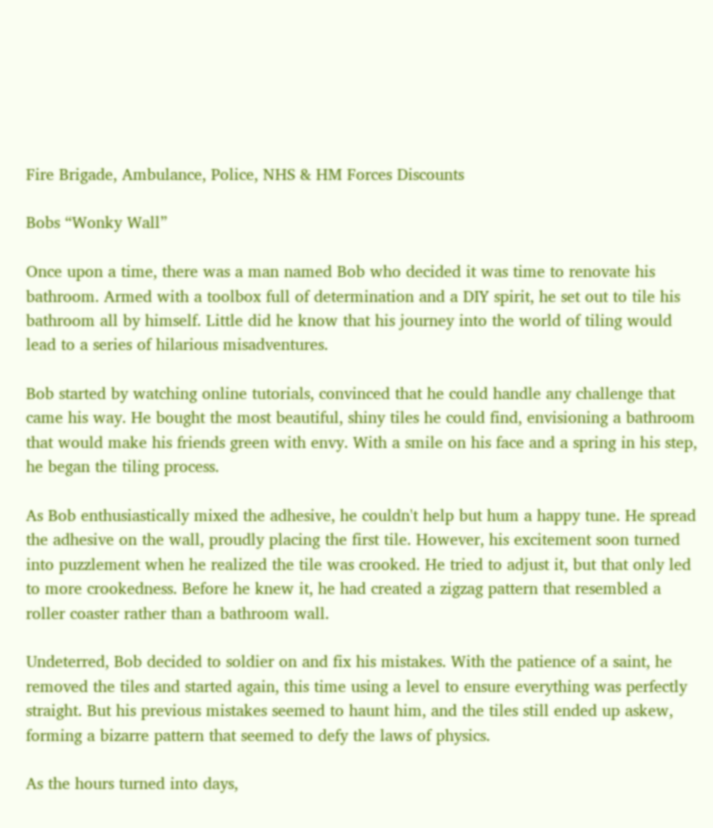Fire Brigade, Ambulance, Police, NHS & HM Forces Discounts

Bobs “Wonky Wall”

Once upon a time, there was a man named Bob who decided it was time to renovate his bathroom. Armed with a toolbox full of determination and a DIY spirit, he set out to tile his bathroom all by himself. Little did he know that his journey into the world of tiling would lead to a series of hilarious misadventures.

Bob started by watching online tutorials, convinced that he could handle any challenge that came his way. He bought the most beautiful, shiny tiles he could find, envisioning a bathroom that would make his friends green with envy. With a smile on his face and a spring in his step, he began the tiling process.

As Bob enthusiastically mixed the adhesive, he couldn't help but hum a happy tune. He spread the adhesive on the wall, proudly placing the first tile. However, his excitement soon turned into puzzlement when he realized the tile was crooked. He tried to adjust it, but that only led to more crookedness. Before he knew it, he had created a zigzag pattern that resembled a roller coaster rather than a bathroom wall.

Undeterred, Bob decided to soldier on and fix his mistakes. With the patience of a saint, he removed the tiles and started again, this time using a level to ensure everything was perfectly straight. But his previous mistakes seemed to haunt him, and the tiles still ended up askew, forming a bizarre pattern that seemed to defy the laws of physics.

As the hours turned into days,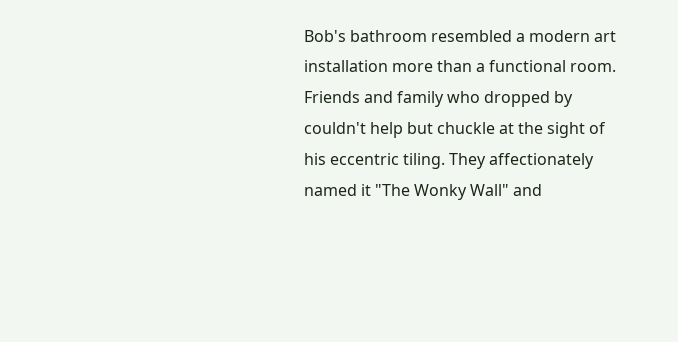Bob's bathroom resembled a modern art installation more than a functional room. Friends and family who dropped by couldn't help but chuckle at the sight of his eccentric tiling. They affectionately named it "The Wonky Wall" and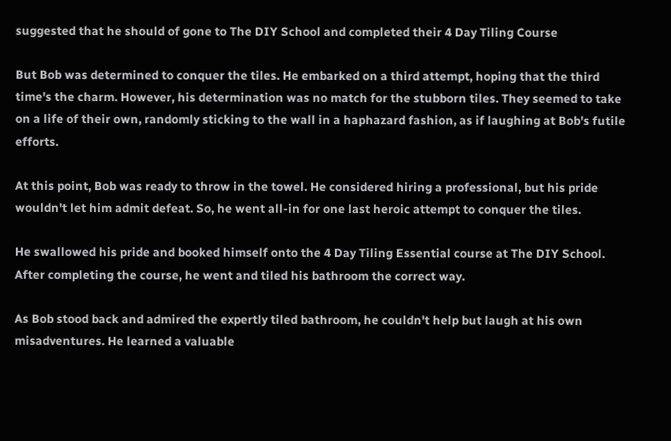suggested that he should of gone to The DIY School and completed their 4 Day Tiling Course

But Bob was determined to conquer the tiles. He embarked on a third attempt, hoping that the third time's the charm. However, his determination was no match for the stubborn tiles. They seemed to take on a life of their own, randomly sticking to the wall in a haphazard fashion, as if laughing at Bob's futile efforts.

At this point, Bob was ready to throw in the towel. He considered hiring a professional, but his pride wouldn't let him admit defeat. So, he went all-in for one last heroic attempt to conquer the tiles.

He swallowed his pride and booked himself onto the 4 Day Tiling Essential course at The DIY School. After completing the course, he went and tiled his bathroom the correct way.

As Bob stood back and admired the expertly tiled bathroom, he couldn't help but laugh at his own misadventures. He learned a valuable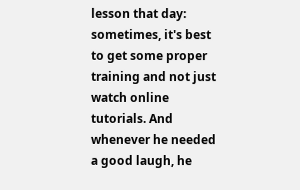lesson that day: sometimes, it's best to get some proper training and not just watch online tutorials. And whenever he needed a good laugh, he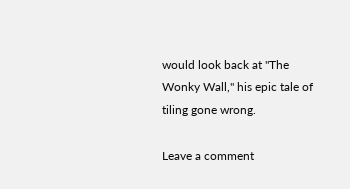would look back at "The Wonky Wall," his epic tale of tiling gone wrong.

Leave a comment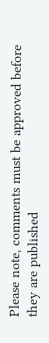Please note, comments must be approved before they are published